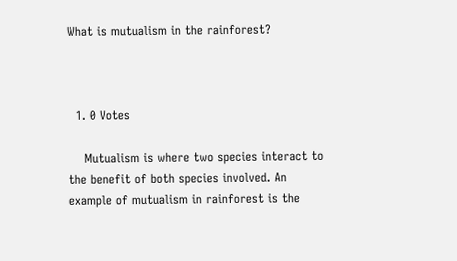What is mutualism in the rainforest?



  1. 0 Votes

    Mutualism is where two species interact to the benefit of both species involved. An example of mutualism in rainforest is the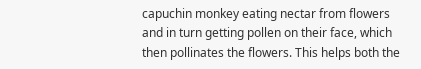capuchin monkey eating nectar from flowers and in turn getting pollen on their face, which then pollinates the flowers. This helps both the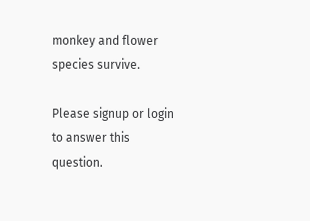monkey and flower species survive.

Please signup or login to answer this question.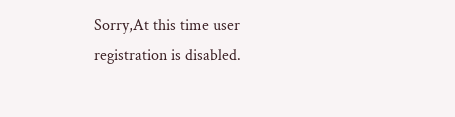Sorry,At this time user registration is disabled.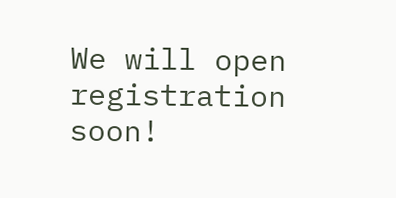We will open registration soon!